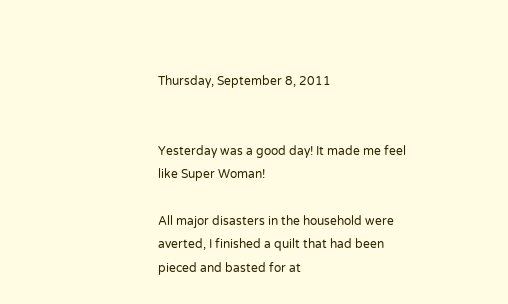Thursday, September 8, 2011


Yesterday was a good day! It made me feel like Super Woman!

All major disasters in the household were averted, I finished a quilt that had been pieced and basted for at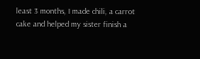least 3 months, I made chili, a carrot cake and helped my sister finish a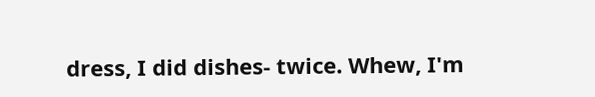dress, I did dishes- twice. Whew, I'm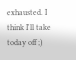exhausted. I think I'll take today off ;)